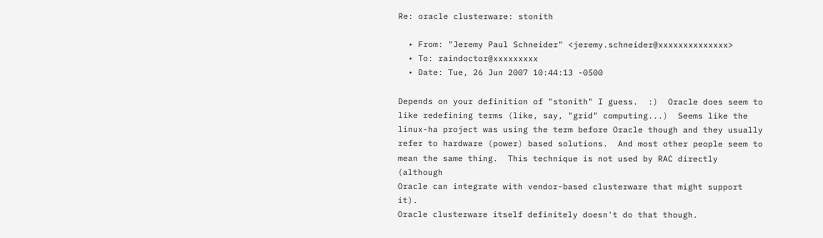Re: oracle clusterware: stonith

  • From: "Jeremy Paul Schneider" <jeremy.schneider@xxxxxxxxxxxxxx>
  • To: raindoctor@xxxxxxxxx
  • Date: Tue, 26 Jun 2007 10:44:13 -0500

Depends on your definition of "stonith" I guess.  :)  Oracle does seem to
like redefining terms (like, say, "grid" computing...)  Seems like the
linux-ha project was using the term before Oracle though and they usually
refer to hardware (power) based solutions.  And most other people seem to
mean the same thing.  This technique is not used by RAC directly (although
Oracle can integrate with vendor-based clusterware that might support it).
Oracle clusterware itself definitely doesn't do that though.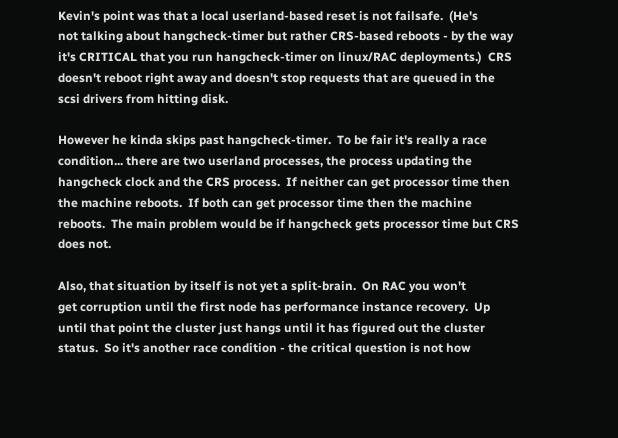Kevin's point was that a local userland-based reset is not failsafe.  (He's
not talking about hangcheck-timer but rather CRS-based reboots - by the way
it's CRITICAL that you run hangcheck-timer on linux/RAC deployments.)  CRS
doesn't reboot right away and doesn't stop requests that are queued in the
scsi drivers from hitting disk.

However he kinda skips past hangcheck-timer.  To be fair it's really a race
condition... there are two userland processes, the process updating the
hangcheck clock and the CRS process.  If neither can get processor time then
the machine reboots.  If both can get processor time then the machine
reboots.  The main problem would be if hangcheck gets processor time but CRS
does not.

Also, that situation by itself is not yet a split-brain.  On RAC you won't
get corruption until the first node has performance instance recovery.  Up
until that point the cluster just hangs until it has figured out the cluster
status.  So it's another race condition - the critical question is not how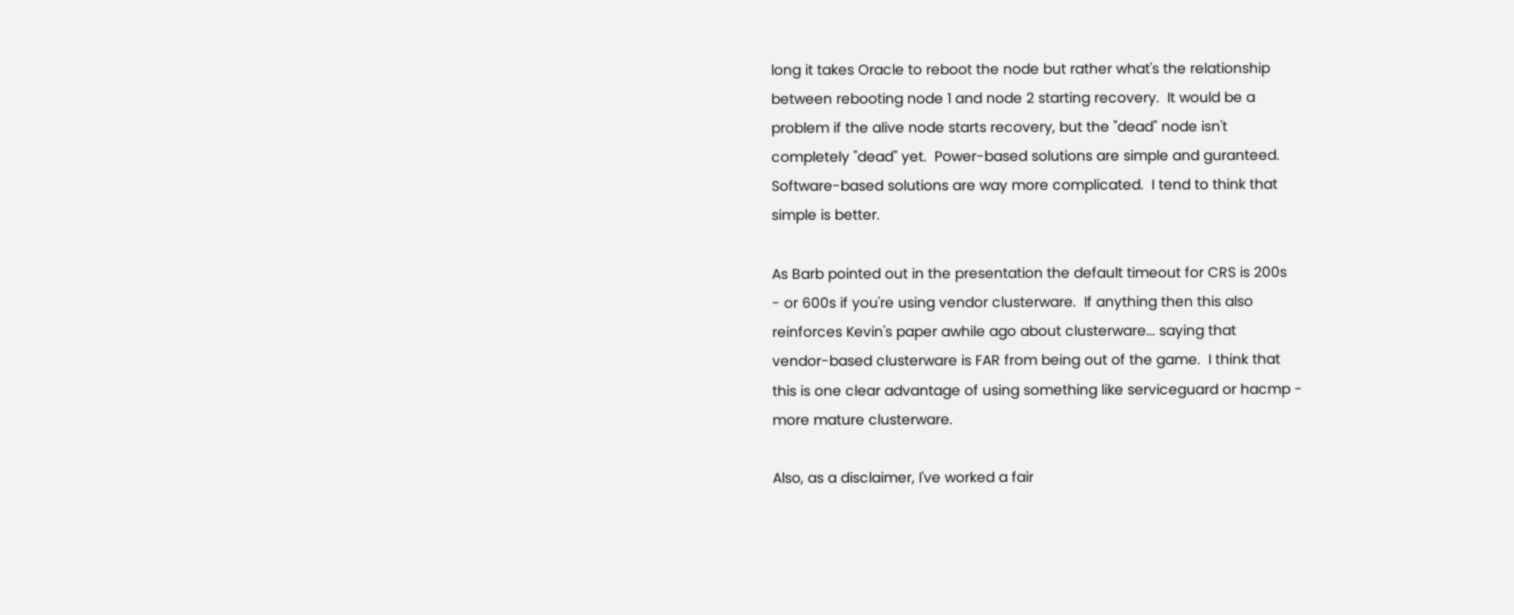long it takes Oracle to reboot the node but rather what's the relationship
between rebooting node 1 and node 2 starting recovery.  It would be a
problem if the alive node starts recovery, but the "dead" node isn't
completely "dead" yet.  Power-based solutions are simple and guranteed.
Software-based solutions are way more complicated.  I tend to think that
simple is better.

As Barb pointed out in the presentation the default timeout for CRS is 200s
- or 600s if you're using vendor clusterware.  If anything then this also
reinforces Kevin's paper awhile ago about clusterware... saying that
vendor-based clusterware is FAR from being out of the game.  I think that
this is one clear advantage of using something like serviceguard or hacmp -
more mature clusterware.

Also, as a disclaimer, I've worked a fair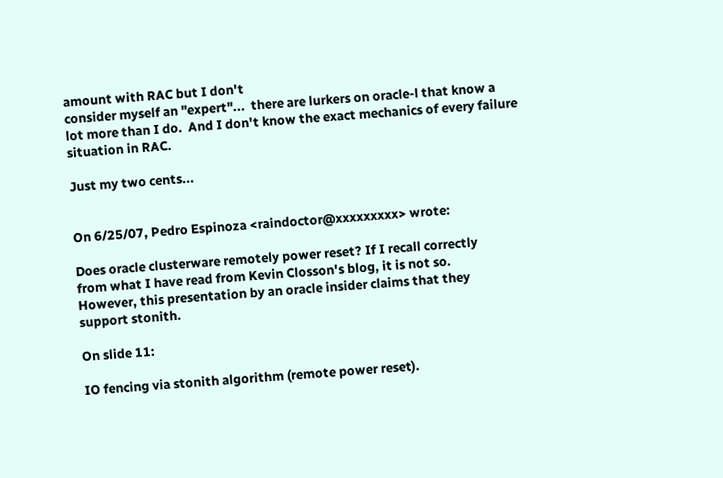amount with RAC but I don't
consider myself an "expert"...  there are lurkers on oracle-l that know a
lot more than I do.  And I don't know the exact mechanics of every failure
situation in RAC.

Just my two cents...


On 6/25/07, Pedro Espinoza <raindoctor@xxxxxxxxx> wrote:

Does oracle clusterware remotely power reset? If I recall correctly
from what I have read from Kevin Closson's blog, it is not so.
However, this presentation by an oracle insider claims that they
support stonith.

On slide 11:

IO fencing via stonith algorithm (remote power reset).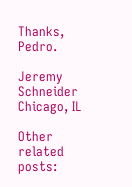Thanks, Pedro.

Jeremy Schneider
Chicago, IL

Other related posts: